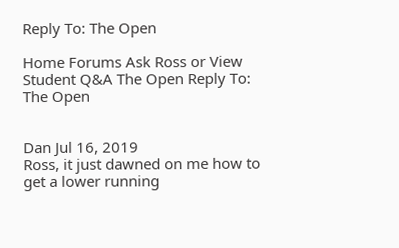Reply To: The Open

Home Forums Ask Ross or View Student Q&A The Open Reply To: The Open


Dan Jul 16, 2019
Ross, it just dawned on me how to get a lower running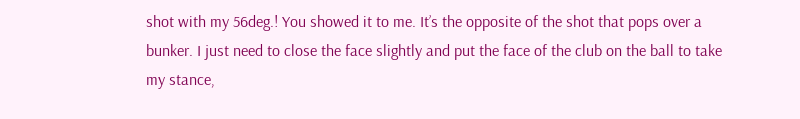shot with my 56deg.! You showed it to me. It’s the opposite of the shot that pops over a bunker. I just need to close the face slightly and put the face of the club on the ball to take my stance,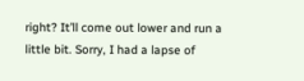right? It’ll come out lower and run a little bit. Sorry, I had a lapse of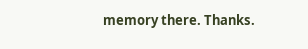memory there. Thanks.